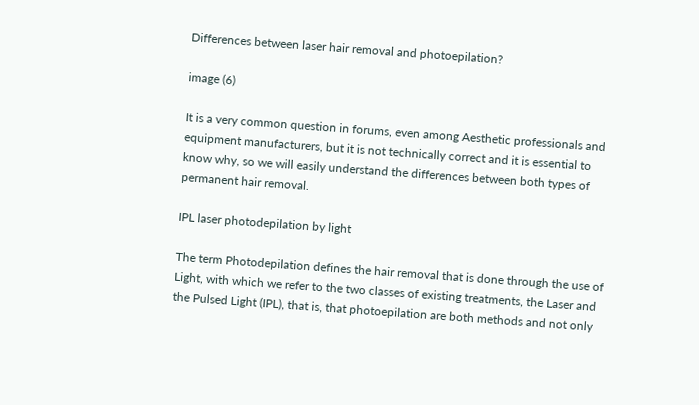Differences between laser hair removal and photoepilation?

image (6)

It is a very common question in forums, even among Aesthetic professionals and equipment manufacturers, but it is not technically correct and it is essential to know why, so we will easily understand the differences between both types of permanent hair removal.

IPL laser photodepilation by light

The term Photodepilation defines the hair removal that is done through the use of Light, with which we refer to the two classes of existing treatments, the Laser and the Pulsed Light (IPL), that is, that photoepilation are both methods and not only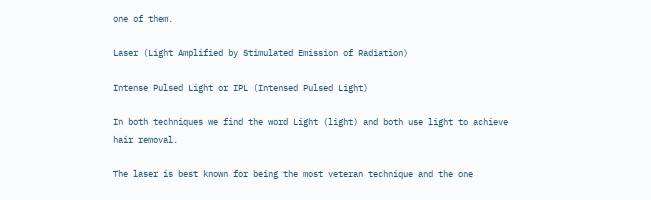one of them.

Laser (Light Amplified by Stimulated Emission of Radiation)

Intense Pulsed Light or IPL (Intensed Pulsed Light)

In both techniques we find the word Light (light) and both use light to achieve hair removal.

The laser is best known for being the most veteran technique and the one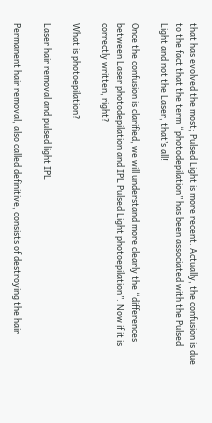that has evolved the most; Pulsed Light is more recent. Actually, the confusion is due to the fact that the term “photodepilation” has been associated with the Pulsed Light and not the Laser, that’s all!

Once the confusion is clarified, we will understand more clearly the “differences between Laser photodepilation and IPL Pulsed Light photoepilation”. Now if it is correctly written, right?

What is photoepilation?

Laser hair removal and pulsed light IPL

Permanent hair removal, also called definitive, consists of destroying the hair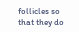follicles so that they do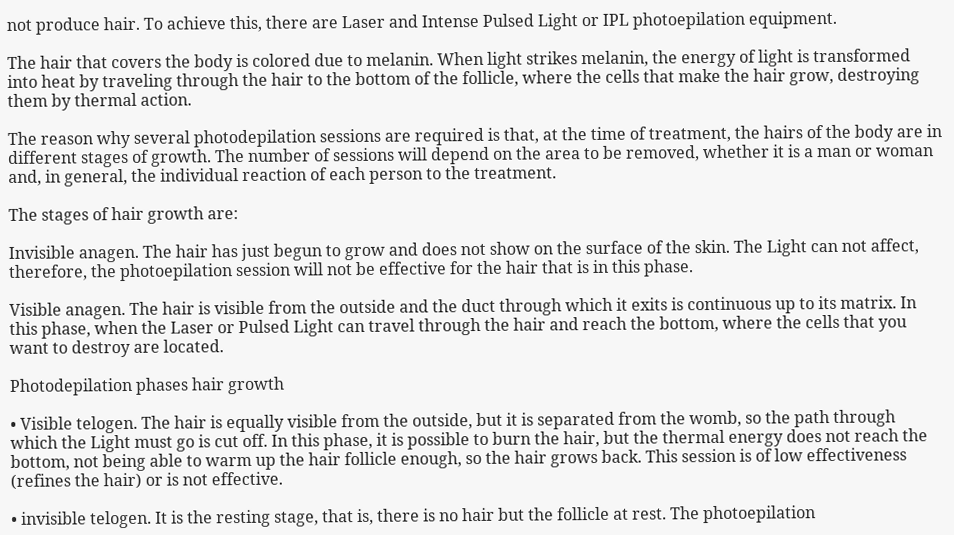not produce hair. To achieve this, there are Laser and Intense Pulsed Light or IPL photoepilation equipment.

The hair that covers the body is colored due to melanin. When light strikes melanin, the energy of light is transformed into heat by traveling through the hair to the bottom of the follicle, where the cells that make the hair grow, destroying them by thermal action.

The reason why several photodepilation sessions are required is that, at the time of treatment, the hairs of the body are in different stages of growth. The number of sessions will depend on the area to be removed, whether it is a man or woman and, in general, the individual reaction of each person to the treatment.

The stages of hair growth are:

Invisible anagen. The hair has just begun to grow and does not show on the surface of the skin. The Light can not affect, therefore, the photoepilation session will not be effective for the hair that is in this phase.

Visible anagen. The hair is visible from the outside and the duct through which it exits is continuous up to its matrix. In this phase, when the Laser or Pulsed Light can travel through the hair and reach the bottom, where the cells that you want to destroy are located.

Photodepilation phases hair growth

• Visible telogen. The hair is equally visible from the outside, but it is separated from the womb, so the path through which the Light must go is cut off. In this phase, it is possible to burn the hair, but the thermal energy does not reach the bottom, not being able to warm up the hair follicle enough, so the hair grows back. This session is of low effectiveness (refines the hair) or is not effective.

• invisible telogen. It is the resting stage, that is, there is no hair but the follicle at rest. The photoepilation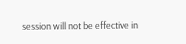session will not be effective in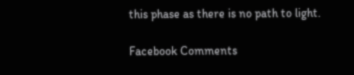this phase as there is no path to light.

Facebook Comments